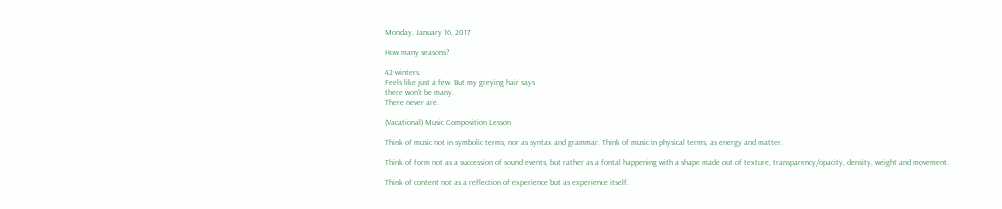Monday, January 16, 2017

How many seasons?

42 winters.
Feels like just a few. But my greying hair says
there won't be many.
There never are.

(Vacational) Music Composition Lesson

Think of music not in symbolic terms, nor as syntax and grammar. Think of music in physical terms, as energy and matter.

Think of form not as a succession of sound events, but rather as a fontal happening with a shape made out of texture, transparency/opacity, density, weight and movement.

Think of content not as a reflection of experience but as experience itself.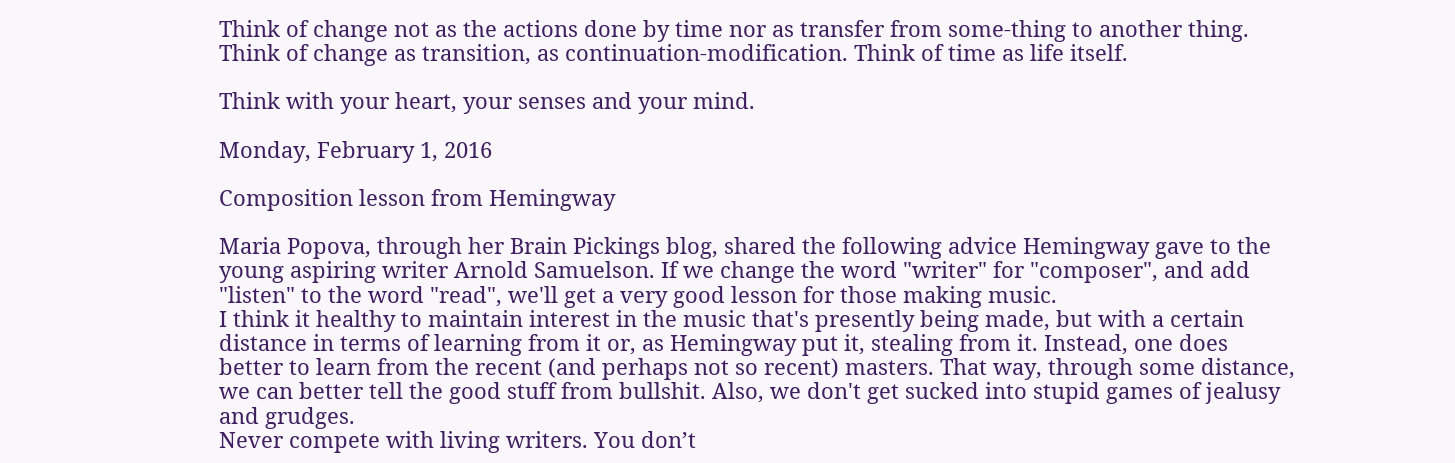Think of change not as the actions done by time nor as transfer from some-thing to another thing. Think of change as transition, as continuation-modification. Think of time as life itself.

Think with your heart, your senses and your mind.

Monday, February 1, 2016

Composition lesson from Hemingway

Maria Popova, through her Brain Pickings blog, shared the following advice Hemingway gave to the young aspiring writer Arnold Samuelson. If we change the word "writer" for "composer", and add "listen" to the word "read", we'll get a very good lesson for those making music.
I think it healthy to maintain interest in the music that's presently being made, but with a certain distance in terms of learning from it or, as Hemingway put it, stealing from it. Instead, one does better to learn from the recent (and perhaps not so recent) masters. That way, through some distance, we can better tell the good stuff from bullshit. Also, we don't get sucked into stupid games of jealusy and grudges.
Never compete with living writers. You don’t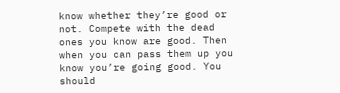know whether they’re good or not. Compete with the dead ones you know are good. Then when you can pass them up you know you’re going good. You should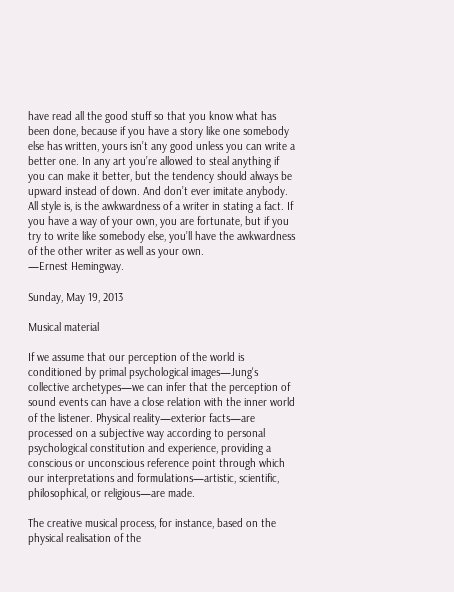have read all the good stuff so that you know what has been done, because if you have a story like one somebody else has written, yours isn’t any good unless you can write a better one. In any art you’re allowed to steal anything if you can make it better, but the tendency should always be upward instead of down. And don’t ever imitate anybody. All style is, is the awkwardness of a writer in stating a fact. If you have a way of your own, you are fortunate, but if you try to write like somebody else, you’ll have the awkwardness of the other writer as well as your own.
—Ernest Hemingway.

Sunday, May 19, 2013

Musical material

If we assume that our perception of the world is conditioned by primal psychological images—Jung's collective archetypes—we can infer that the perception of sound events can have a close relation with the inner world of the listener. Physical reality—exterior facts—are processed on a subjective way according to personal psychological constitution and experience, providing a conscious or unconscious reference point through which our interpretations and formulations—artistic, scientific, philosophical, or religious—are made.

The creative musical process, for instance, based on the physical realisation of the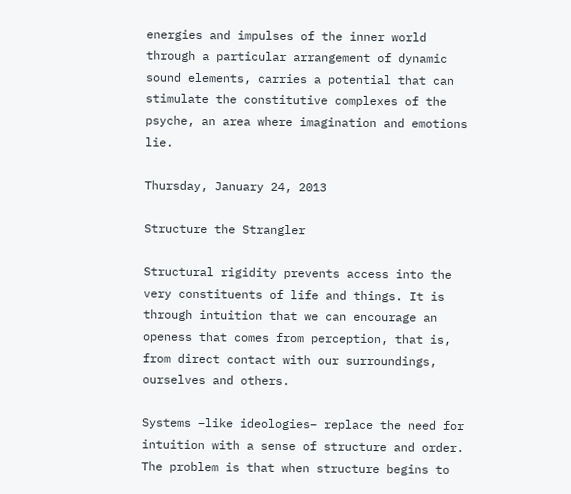energies and impulses of the inner world through a particular arrangement of dynamic sound elements, carries a potential that can stimulate the constitutive complexes of the psyche, an area where imagination and emotions lie.

Thursday, January 24, 2013

Structure the Strangler

Structural rigidity prevents access into the very constituents of life and things. It is through intuition that we can encourage an openess that comes from perception, that is, from direct contact with our surroundings, ourselves and others.

Systems –like ideologies– replace the need for intuition with a sense of structure and order. The problem is that when structure begins to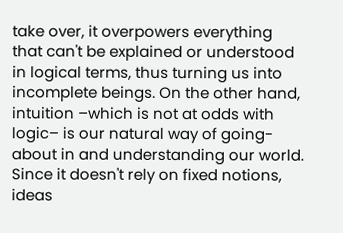take over, it overpowers everything that can't be explained or understood in logical terms, thus turning us into incomplete beings. On the other hand, intuition –which is not at odds with logic– is our natural way of going-about in and understanding our world. Since it doesn't rely on fixed notions, ideas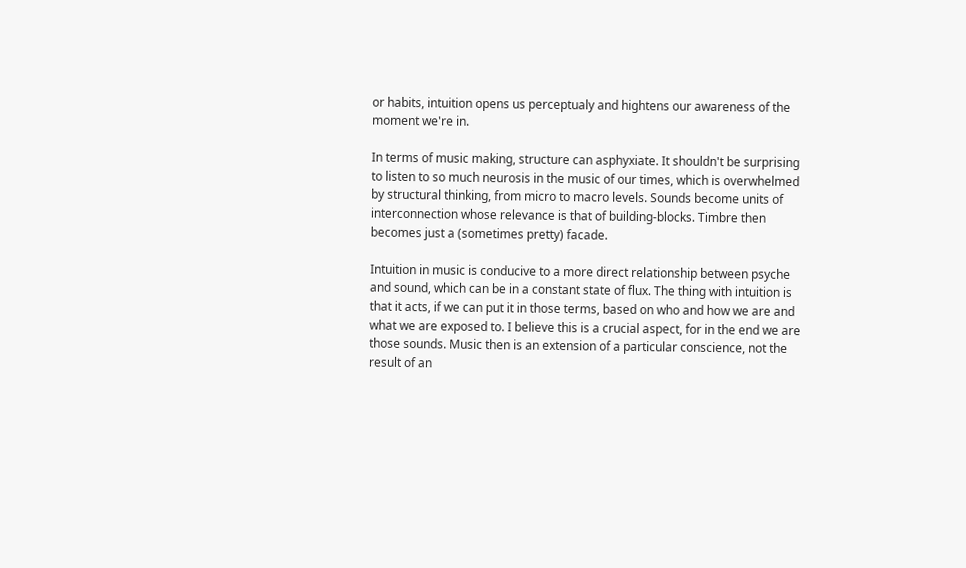or habits, intuition opens us perceptualy and hightens our awareness of the moment we're in.

In terms of music making, structure can asphyxiate. It shouldn't be surprising to listen to so much neurosis in the music of our times, which is overwhelmed by structural thinking, from micro to macro levels. Sounds become units of interconnection whose relevance is that of building-blocks. Timbre then becomes just a (sometimes pretty) facade.

Intuition in music is conducive to a more direct relationship between psyche and sound, which can be in a constant state of flux. The thing with intuition is that it acts, if we can put it in those terms, based on who and how we are and what we are exposed to. I believe this is a crucial aspect, for in the end we are those sounds. Music then is an extension of a particular conscience, not the result of an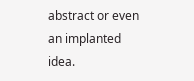abstract or even an implanted idea.